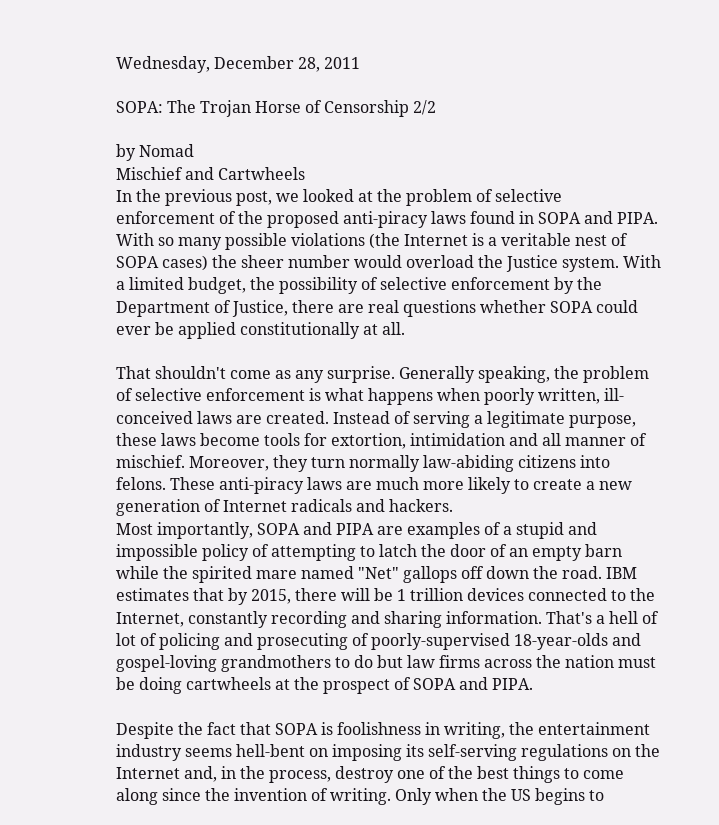Wednesday, December 28, 2011

SOPA: The Trojan Horse of Censorship 2/2

by Nomad
Mischief and Cartwheels
In the previous post, we looked at the problem of selective enforcement of the proposed anti-piracy laws found in SOPA and PIPA. With so many possible violations (the Internet is a veritable nest of SOPA cases) the sheer number would overload the Justice system. With a limited budget, the possibility of selective enforcement by the Department of Justice, there are real questions whether SOPA could ever be applied constitutionally at all.

That shouldn't come as any surprise. Generally speaking, the problem of selective enforcement is what happens when poorly written, ill-conceived laws are created. Instead of serving a legitimate purpose, these laws become tools for extortion, intimidation and all manner of mischief. Moreover, they turn normally law-abiding citizens into felons. These anti-piracy laws are much more likely to create a new generation of Internet radicals and hackers.
Most importantly, SOPA and PIPA are examples of a stupid and impossible policy of attempting to latch the door of an empty barn while the spirited mare named "Net" gallops off down the road. IBM estimates that by 2015, there will be 1 trillion devices connected to the Internet, constantly recording and sharing information. That's a hell of lot of policing and prosecuting of poorly-supervised 18-year-olds and gospel-loving grandmothers to do but law firms across the nation must be doing cartwheels at the prospect of SOPA and PIPA.

Despite the fact that SOPA is foolishness in writing, the entertainment industry seems hell-bent on imposing its self-serving regulations on the Internet and, in the process, destroy one of the best things to come along since the invention of writing. Only when the US begins to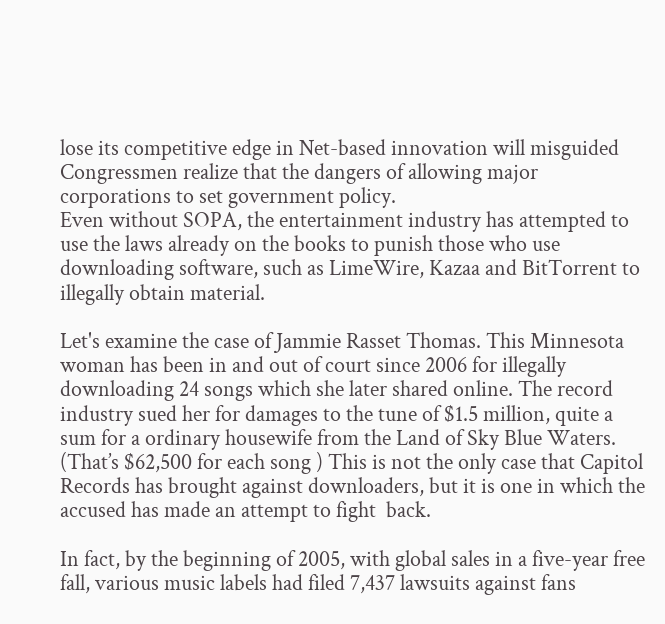lose its competitive edge in Net-based innovation will misguided Congressmen realize that the dangers of allowing major corporations to set government policy.
Even without SOPA, the entertainment industry has attempted to use the laws already on the books to punish those who use downloading software, such as LimeWire, Kazaa and BitTorrent to illegally obtain material.

Let's examine the case of Jammie Rasset Thomas. This Minnesota woman has been in and out of court since 2006 for illegally downloading 24 songs which she later shared online. The record industry sued her for damages to the tune of $1.5 million, quite a sum for a ordinary housewife from the Land of Sky Blue Waters. (That’s $62,500 for each song ) This is not the only case that Capitol Records has brought against downloaders, but it is one in which the accused has made an attempt to fight  back.

In fact, by the beginning of 2005, with global sales in a five-year free fall, various music labels had filed 7,437 lawsuits against fans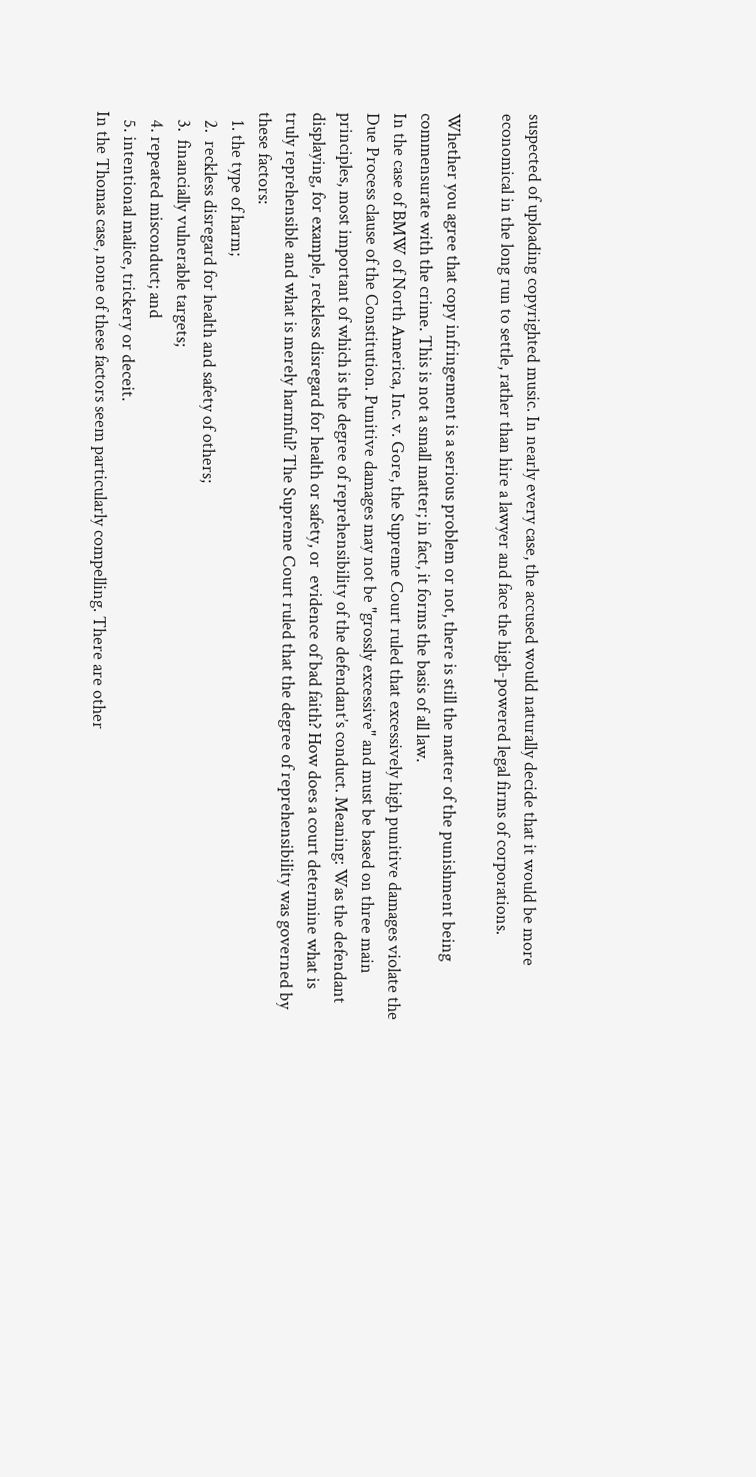suspected of uploading copyrighted music. In nearly every case, the accused would naturally decide that it would be more economical in the long run to settle, rather than hire a lawyer and face the high-powered legal firms of corporations.

Whether you agree that copy infringement is a serious problem or not, there is still the matter of the punishment being  commensurate with the crime. This is not a small matter; in fact, it forms the basis of all law.
In the case of BMW of North America, Inc. v. Gore, the Supreme Court ruled that excessively high punitive damages violate the Due Process clause of the Constitution. Punitive damages may not be "grossly excessive" and must be based on three main principles, most important of which is the degree of reprehensibility of the defendant’s conduct. Meaning: Was the defendant displaying, for example, reckless disregard for health or safety, or  evidence of bad faith? How does a court determine what is truly reprehensible and what is merely harmful? The Supreme Court ruled that the degree of reprehensibility was governed by these factors:
  1. the type of harm;
  2.  reckless disregard for health and safety of others;
  3.  financially vulnerable targets;
  4. repeated misconduct; and
  5. intentional malice, trickery or deceit.
In the Thomas case, none of these factors seem particularly compelling. There are other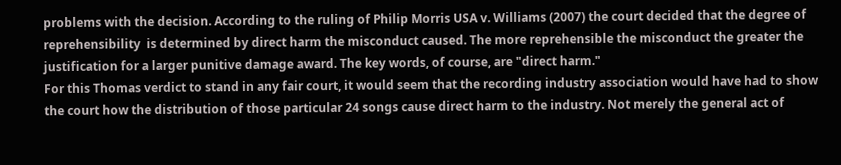problems with the decision. According to the ruling of Philip Morris USA v. Williams (2007) the court decided that the degree of reprehensibility  is determined by direct harm the misconduct caused. The more reprehensible the misconduct the greater the justification for a larger punitive damage award. The key words, of course, are "direct harm."
For this Thomas verdict to stand in any fair court, it would seem that the recording industry association would have had to show the court how the distribution of those particular 24 songs cause direct harm to the industry. Not merely the general act of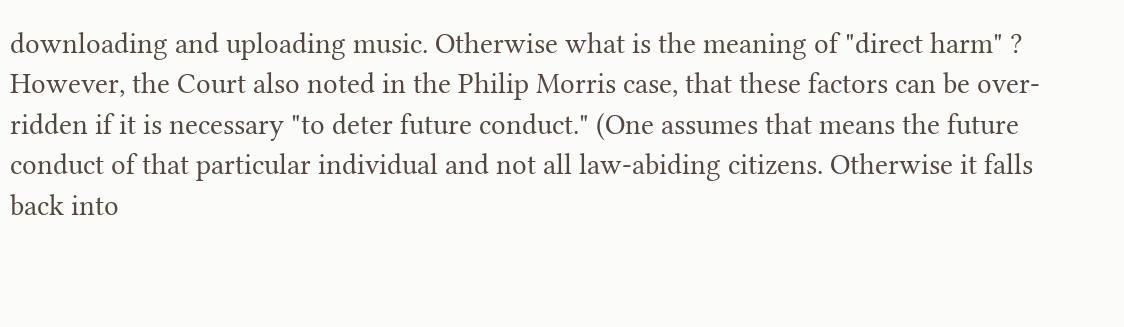downloading and uploading music. Otherwise what is the meaning of "direct harm" ?
However, the Court also noted in the Philip Morris case, that these factors can be over-ridden if it is necessary "to deter future conduct." (One assumes that means the future conduct of that particular individual and not all law-abiding citizens. Otherwise it falls back into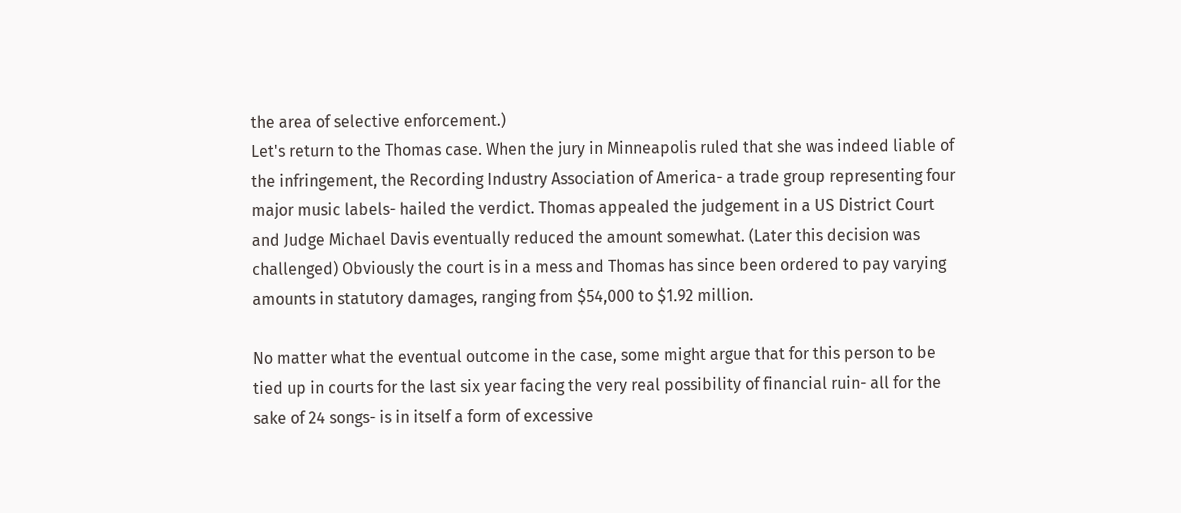the area of selective enforcement.)
Let's return to the Thomas case. When the jury in Minneapolis ruled that she was indeed liable of the infringement, the Recording Industry Association of America- a trade group representing four major music labels- hailed the verdict. Thomas appealed the judgement in a US District Court and Judge Michael Davis eventually reduced the amount somewhat. (Later this decision was challenged) Obviously the court is in a mess and Thomas has since been ordered to pay varying amounts in statutory damages, ranging from $54,000 to $1.92 million.

No matter what the eventual outcome in the case, some might argue that for this person to be tied up in courts for the last six year facing the very real possibility of financial ruin- all for the sake of 24 songs- is in itself a form of excessive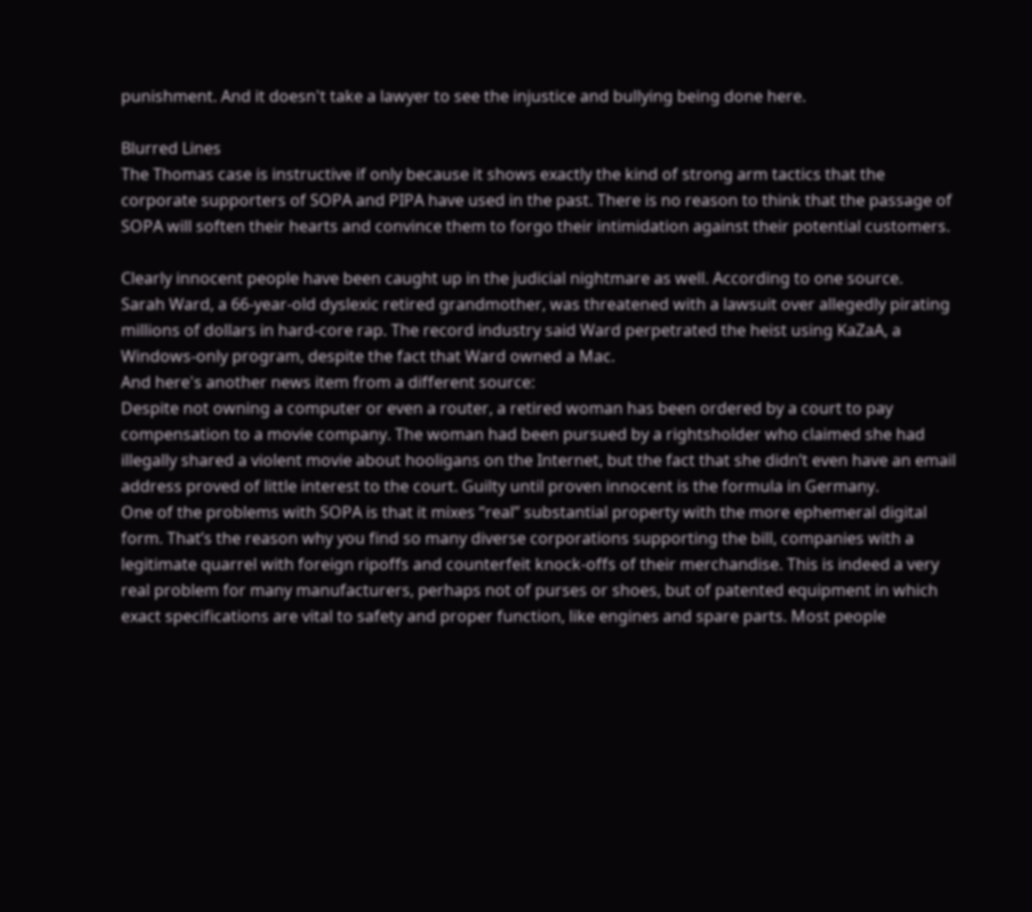punishment. And it doesn't take a lawyer to see the injustice and bullying being done here.

Blurred Lines
The Thomas case is instructive if only because it shows exactly the kind of strong arm tactics that the corporate supporters of SOPA and PIPA have used in the past. There is no reason to think that the passage of SOPA will soften their hearts and convince them to forgo their intimidation against their potential customers.

Clearly innocent people have been caught up in the judicial nightmare as well. According to one source.
Sarah Ward, a 66-year-old dyslexic retired grandmother, was threatened with a lawsuit over allegedly pirating millions of dollars in hard-core rap. The record industry said Ward perpetrated the heist using KaZaA, a Windows-only program, despite the fact that Ward owned a Mac.
And here's another news item from a different source:
Despite not owning a computer or even a router, a retired woman has been ordered by a court to pay compensation to a movie company. The woman had been pursued by a rightsholder who claimed she had illegally shared a violent movie about hooligans on the Internet, but the fact that she didn’t even have an email address proved of little interest to the court. Guilty until proven innocent is the formula in Germany.
One of the problems with SOPA is that it mixes “real” substantial property with the more ephemeral digital form. That’s the reason why you find so many diverse corporations supporting the bill, companies with a legitimate quarrel with foreign ripoffs and counterfeit knock-offs of their merchandise. This is indeed a very real problem for many manufacturers, perhaps not of purses or shoes, but of patented equipment in which exact specifications are vital to safety and proper function, like engines and spare parts. Most people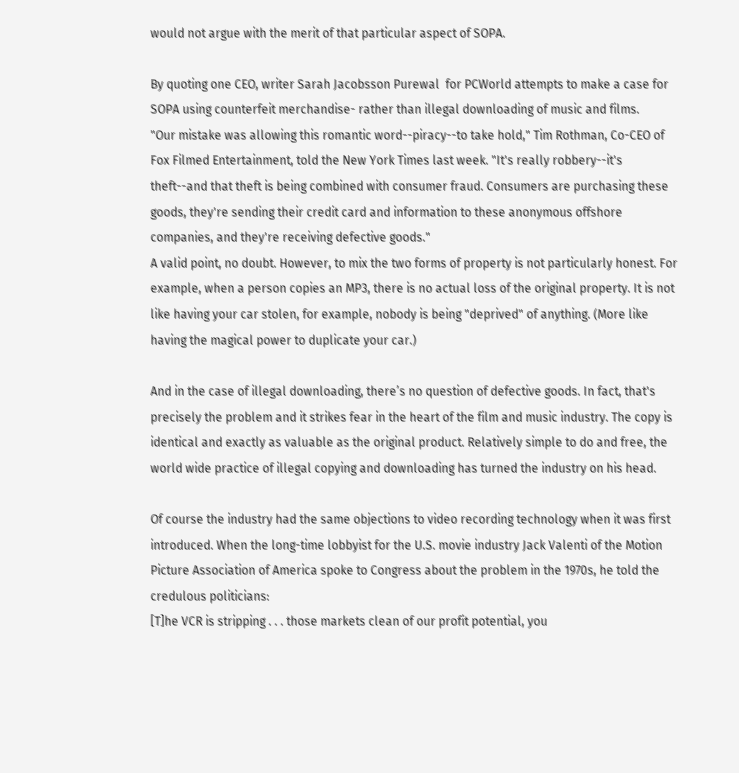would not argue with the merit of that particular aspect of SOPA.

By quoting one CEO, writer Sarah Jacobsson Purewal  for PCWorld attempts to make a case for SOPA using counterfeit merchandise- rather than illegal downloading of music and films.
"Our mistake was allowing this romantic word--piracy--to take hold," Tim Rothman, Co-CEO of Fox Filmed Entertainment, told the New York Times last week. "It's really robbery--it's theft--and that theft is being combined with consumer fraud. Consumers are purchasing these goods, they're sending their credit card and information to these anonymous offshore companies, and they're receiving defective goods."
A valid point, no doubt. However, to mix the two forms of property is not particularly honest. For example, when a person copies an MP3, there is no actual loss of the original property. It is not like having your car stolen, for example, nobody is being "deprived" of anything. (More like having the magical power to duplicate your car.)

And in the case of illegal downloading, there’s no question of defective goods. In fact, that's precisely the problem and it strikes fear in the heart of the film and music industry. The copy is identical and exactly as valuable as the original product. Relatively simple to do and free, the world wide practice of illegal copying and downloading has turned the industry on his head.

Of course the industry had the same objections to video recording technology when it was first introduced. When the long-time lobbyist for the U.S. movie industry Jack Valenti of the Motion Picture Association of America spoke to Congress about the problem in the 1970s, he told the credulous politicians:
[T]he VCR is stripping . . . those markets clean of our profit potential, you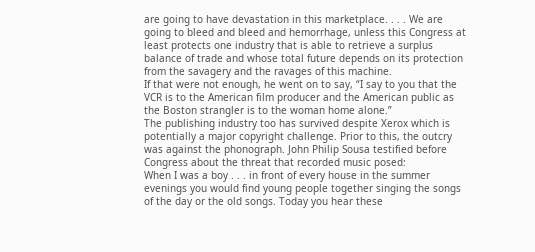are going to have devastation in this marketplace. . . . We are going to bleed and bleed and hemorrhage, unless this Congress at least protects one industry that is able to retrieve a surplus balance of trade and whose total future depends on its protection from the savagery and the ravages of this machine.
If that were not enough, he went on to say, “I say to you that the VCR is to the American film producer and the American public as the Boston strangler is to the woman home alone.”
The publishing industry too has survived despite Xerox which is potentially a major copyright challenge. Prior to this, the outcry was against the phonograph. John Philip Sousa testified before Congress about the threat that recorded music posed:
When I was a boy . . . in front of every house in the summer evenings you would find young people together singing the songs of the day or the old songs. Today you hear these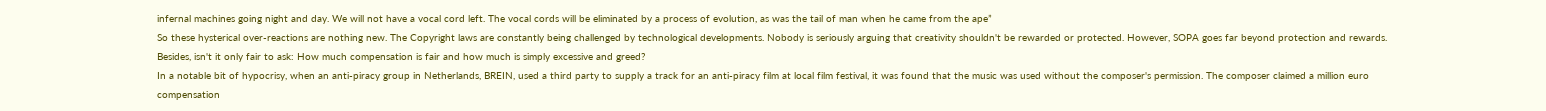infernal machines going night and day. We will not have a vocal cord left. The vocal cords will be eliminated by a process of evolution, as was the tail of man when he came from the ape”
So these hysterical over-reactions are nothing new. The Copyright laws are constantly being challenged by technological developments. Nobody is seriously arguing that creativity shouldn't be rewarded or protected. However, SOPA goes far beyond protection and rewards. Besides, isn't it only fair to ask: How much compensation is fair and how much is simply excessive and greed?
In a notable bit of hypocrisy, when an anti-piracy group in Netherlands, BREIN, used a third party to supply a track for an anti-piracy film at local film festival, it was found that the music was used without the composer's permission. The composer claimed a million euro compensation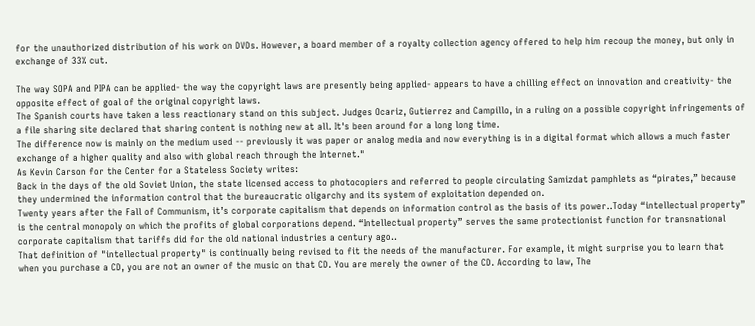for the unauthorized distribution of his work on DVDs. However, a board member of a royalty collection agency offered to help him recoup the money, but only in exchange of 33% cut.

The way SOPA and PIPA can be applied- the way the copyright laws are presently being applied- appears to have a chilling effect on innovation and creativity- the opposite effect of goal of the original copyright laws.
The Spanish courts have taken a less reactionary stand on this subject. Judges Ocariz, Gutierrez and Campillo, in a ruling on a possible copyright infringements of a file sharing site declared that sharing content is nothing new at all. It's been around for a long long time.
The difference now is mainly on the medium used -- previously it was paper or analog media and now everything is in a digital format which allows a much faster exchange of a higher quality and also with global reach through the Internet."
As Kevin Carson for the Center for a Stateless Society writes:
Back in the days of the old Soviet Union, the state licensed access to photocopiers and referred to people circulating Samizdat pamphlets as “pirates,” because they undermined the information control that the bureaucratic oligarchy and its system of exploitation depended on.
Twenty years after the Fall of Communism, it’s corporate capitalism that depends on information control as the basis of its power..Today “intellectual property” is the central monopoly on which the profits of global corporations depend. “Intellectual property” serves the same protectionist function for transnational corporate capitalism that tariffs did for the old national industries a century ago..
That definition of "intellectual property" is continually being revised to fit the needs of the manufacturer. For example, it might surprise you to learn that when you purchase a CD, you are not an owner of the music on that CD. You are merely the owner of the CD. According to law, The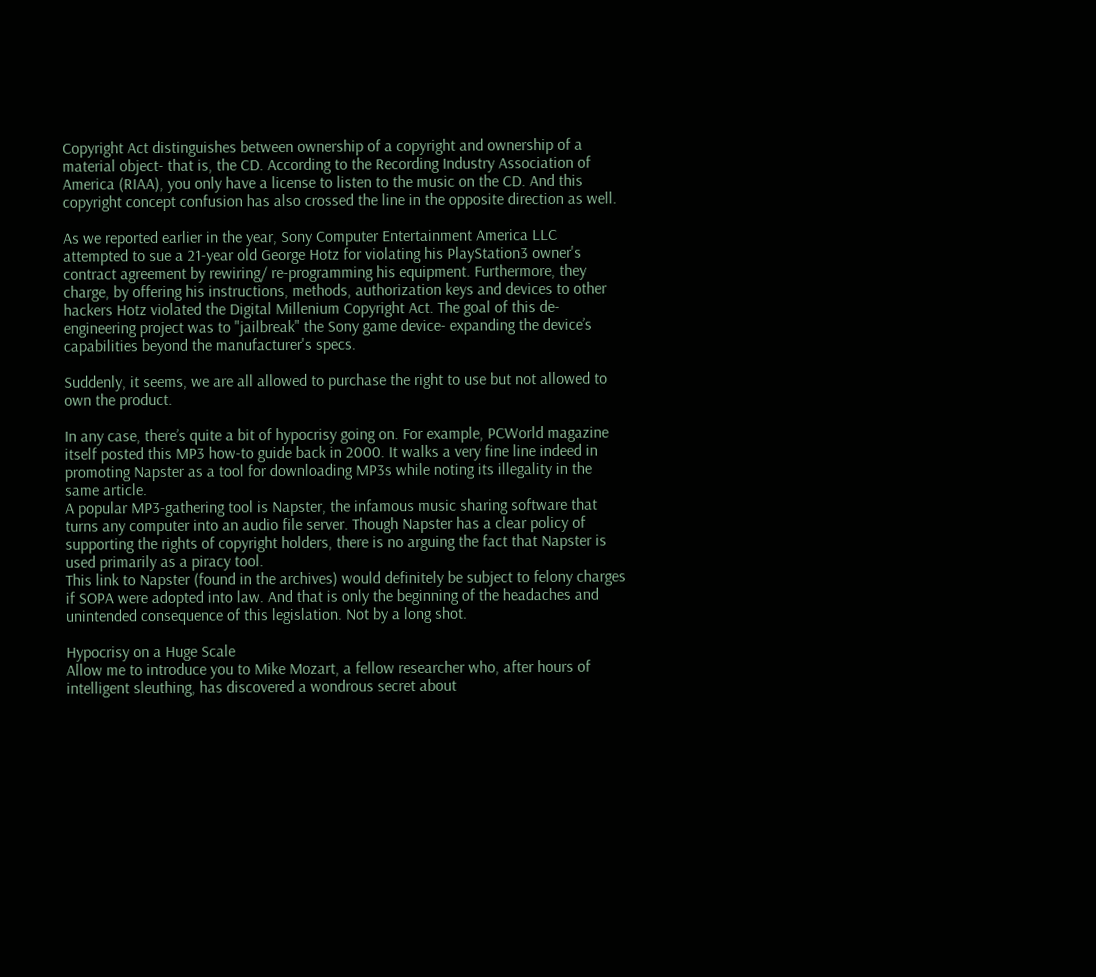Copyright Act distinguishes between ownership of a copyright and ownership of a material object- that is, the CD. According to the Recording Industry Association of America (RIAA), you only have a license to listen to the music on the CD. And this copyright concept confusion has also crossed the line in the opposite direction as well.

As we reported earlier in the year, Sony Computer Entertainment America LLC attempted to sue a 21-year old George Hotz for violating his PlayStation3 owner's contract agreement by rewiring/ re-programming his equipment. Furthermore, they charge, by offering his instructions, methods, authorization keys and devices to other hackers Hotz violated the Digital Millenium Copyright Act. The goal of this de-engineering project was to "jailbreak" the Sony game device- expanding the device’s capabilities beyond the manufacturer's specs.

Suddenly, it seems, we are all allowed to purchase the right to use but not allowed to own the product.

In any case, there’s quite a bit of hypocrisy going on. For example, PCWorld magazine itself posted this MP3 how-to guide back in 2000. It walks a very fine line indeed in promoting Napster as a tool for downloading MP3s while noting its illegality in the same article.
A popular MP3-gathering tool is Napster, the infamous music sharing software that turns any computer into an audio file server. Though Napster has a clear policy of supporting the rights of copyright holders, there is no arguing the fact that Napster is used primarily as a piracy tool.
This link to Napster (found in the archives) would definitely be subject to felony charges if SOPA were adopted into law. And that is only the beginning of the headaches and unintended consequence of this legislation. Not by a long shot.

Hypocrisy on a Huge Scale
Allow me to introduce you to Mike Mozart, a fellow researcher who, after hours of intelligent sleuthing, has discovered a wondrous secret about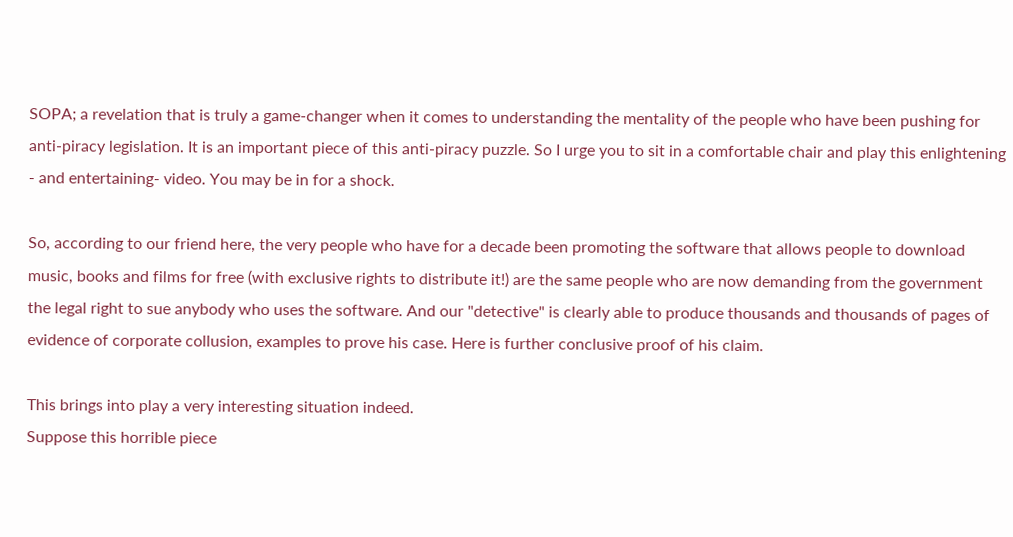SOPA; a revelation that is truly a game-changer when it comes to understanding the mentality of the people who have been pushing for anti-piracy legislation. It is an important piece of this anti-piracy puzzle. So I urge you to sit in a comfortable chair and play this enlightening - and entertaining- video. You may be in for a shock.

So, according to our friend here, the very people who have for a decade been promoting the software that allows people to download music, books and films for free (with exclusive rights to distribute it!) are the same people who are now demanding from the government the legal right to sue anybody who uses the software. And our "detective" is clearly able to produce thousands and thousands of pages of evidence of corporate collusion, examples to prove his case. Here is further conclusive proof of his claim.

This brings into play a very interesting situation indeed.
Suppose this horrible piece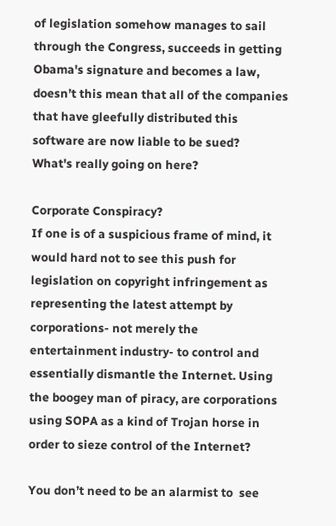of legislation somehow manages to sail through the Congress, succeeds in getting Obama's signature and becomes a law, doesn’t this mean that all of the companies that have gleefully distributed this software are now liable to be sued?
What's really going on here?

Corporate Conspiracy?
If one is of a suspicious frame of mind, it would hard not to see this push for legislation on copyright infringement as representing the latest attempt by corporations- not merely the entertainment industry- to control and essentially dismantle the Internet. Using the boogey man of piracy, are corporations using SOPA as a kind of Trojan horse in order to sieze control of the Internet?

You don’t need to be an alarmist to  see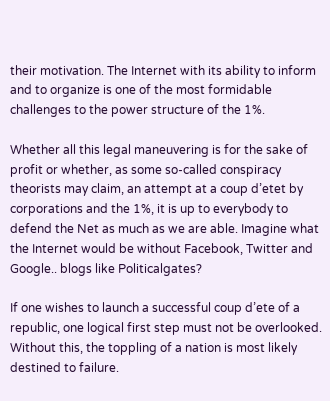their motivation. The Internet with its ability to inform and to organize is one of the most formidable challenges to the power structure of the 1%.

Whether all this legal maneuvering is for the sake of profit or whether, as some so-called conspiracy theorists may claim, an attempt at a coup d’etet by corporations and the 1%, it is up to everybody to defend the Net as much as we are able. Imagine what the Internet would be without Facebook, Twitter and Google.. blogs like Politicalgates?

If one wishes to launch a successful coup d’ete of a republic, one logical first step must not be overlooked. Without this, the toppling of a nation is most likely destined to failure.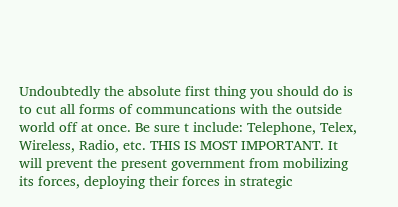Undoubtedly the absolute first thing you should do is to cut all forms of communcations with the outside world off at once. Be sure t include: Telephone, Telex, Wireless, Radio, etc. THIS IS MOST IMPORTANT. It will prevent the present government from mobilizing its forces, deploying their forces in strategic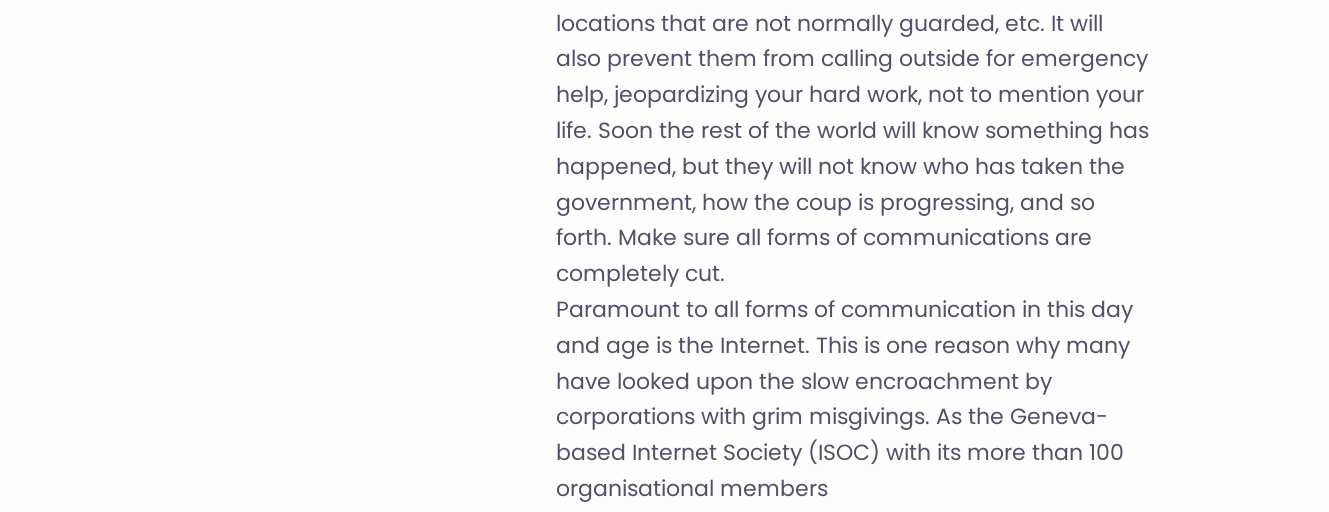locations that are not normally guarded, etc. It will also prevent them from calling outside for emergency help, jeopardizing your hard work, not to mention your life. Soon the rest of the world will know something has happened, but they will not know who has taken the government, how the coup is progressing, and so forth. Make sure all forms of communications are completely cut.
Paramount to all forms of communication in this day and age is the Internet. This is one reason why many have looked upon the slow encroachment by corporations with grim misgivings. As the Geneva-based Internet Society (ISOC) with its more than 100 organisational members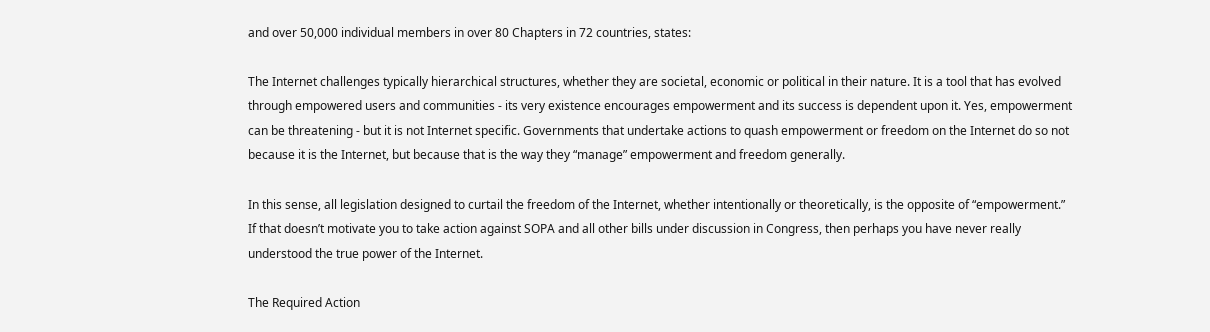and over 50,000 individual members in over 80 Chapters in 72 countries, states:

The Internet challenges typically hierarchical structures, whether they are societal, economic or political in their nature. It is a tool that has evolved through empowered users and communities - its very existence encourages empowerment and its success is dependent upon it. Yes, empowerment can be threatening - but it is not Internet specific. Governments that undertake actions to quash empowerment or freedom on the Internet do so not because it is the Internet, but because that is the way they “manage” empowerment and freedom generally.

In this sense, all legislation designed to curtail the freedom of the Internet, whether intentionally or theoretically, is the opposite of “empowerment.” If that doesn’t motivate you to take action against SOPA and all other bills under discussion in Congress, then perhaps you have never really understood the true power of the Internet.

The Required Action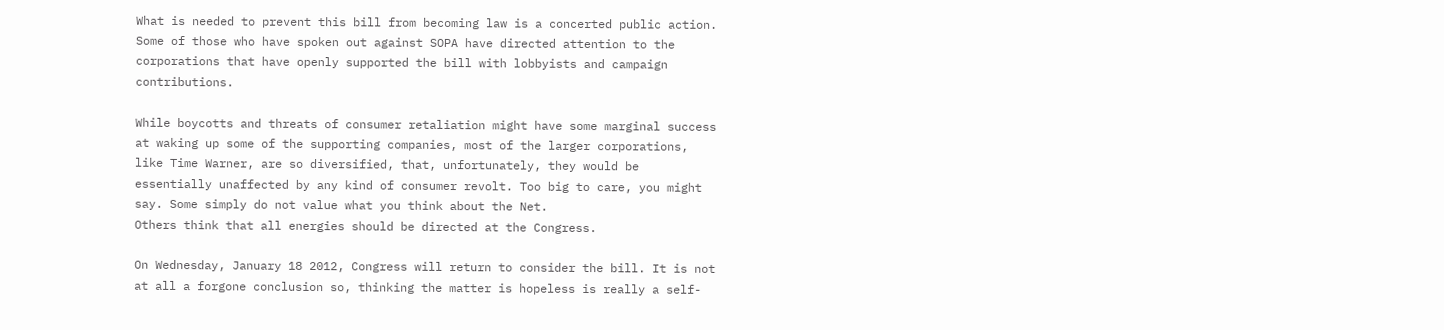What is needed to prevent this bill from becoming law is a concerted public action. Some of those who have spoken out against SOPA have directed attention to the corporations that have openly supported the bill with lobbyists and campaign contributions.

While boycotts and threats of consumer retaliation might have some marginal success at waking up some of the supporting companies, most of the larger corporations, like Time Warner, are so diversified, that, unfortunately, they would be essentially unaffected by any kind of consumer revolt. Too big to care, you might say. Some simply do not value what you think about the Net.
Others think that all energies should be directed at the Congress.

On Wednesday, January 18 2012, Congress will return to consider the bill. It is not at all a forgone conclusion so, thinking the matter is hopeless is really a self-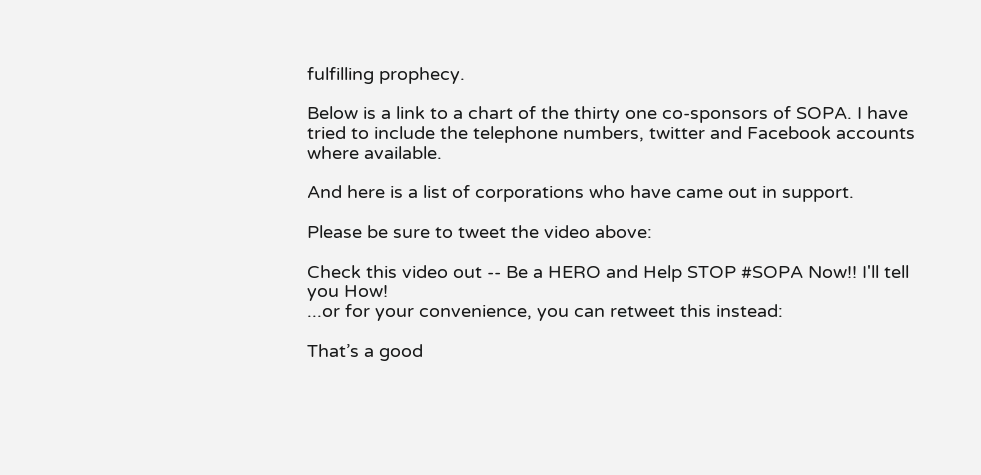fulfilling prophecy.

Below is a link to a chart of the thirty one co-sponsors of SOPA. I have tried to include the telephone numbers, twitter and Facebook accounts where available.

And here is a list of corporations who have came out in support.

Please be sure to tweet the video above:

Check this video out -- Be a HERO and Help STOP #SOPA Now!! I'll tell you How!
...or for your convenience, you can retweet this instead:

That’s a good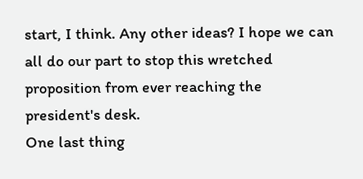start, I think. Any other ideas? I hope we can all do our part to stop this wretched proposition from ever reaching the president's desk.
One last thing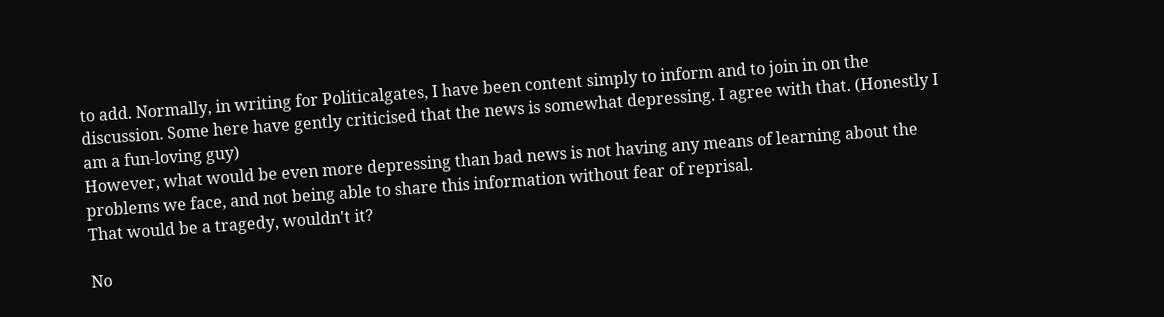to add. Normally, in writing for Politicalgates, I have been content simply to inform and to join in on the discussion. Some here have gently criticised that the news is somewhat depressing. I agree with that. (Honestly I am a fun-loving guy)
However, what would be even more depressing than bad news is not having any means of learning about the problems we face, and not being able to share this information without fear of reprisal.
That would be a tragedy, wouldn't it?

No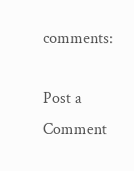comments:

Post a Comment